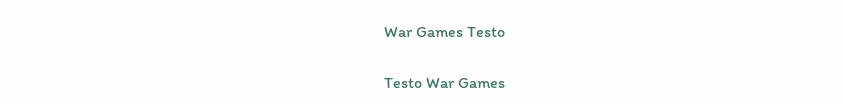War Games Testo

Testo War Games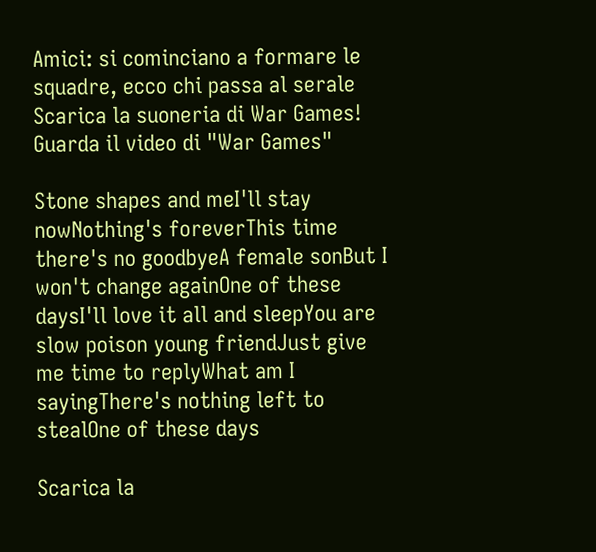Amici: si cominciano a formare le squadre, ecco chi passa al serale
Scarica la suoneria di War Games!
Guarda il video di "War Games"

Stone shapes and meI'll stay nowNothing's foreverThis time there's no goodbyeA female sonBut I won't change againOne of these daysI'll love it all and sleepYou are slow poison young friendJust give me time to replyWhat am I sayingThere's nothing left to stealOne of these days

Scarica la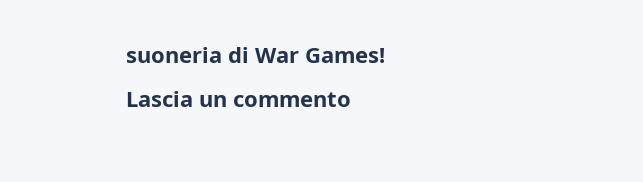suoneria di War Games!
Lascia un commento